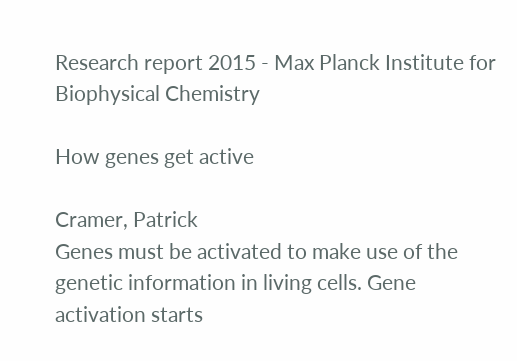Research report 2015 - Max Planck Institute for Biophysical Chemistry

How genes get active

Cramer, Patrick
Genes must be activated to make use of the genetic information in living cells. Gene activation starts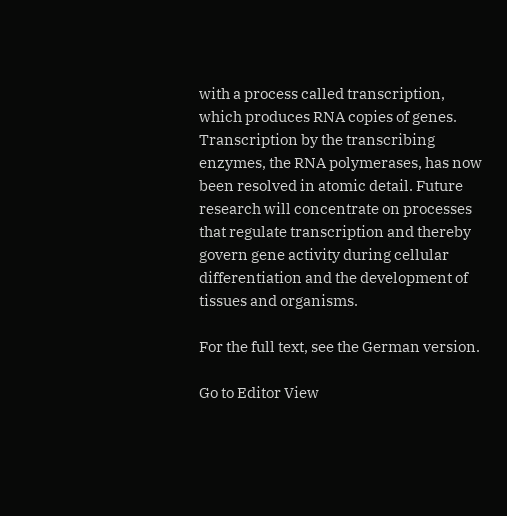with a process called transcription, which produces RNA copies of genes. Transcription by the transcribing enzymes, the RNA polymerases, has now been resolved in atomic detail. Future research will concentrate on processes that regulate transcription and thereby govern gene activity during cellular differentiation and the development of tissues and organisms.

For the full text, see the German version.

Go to Editor View